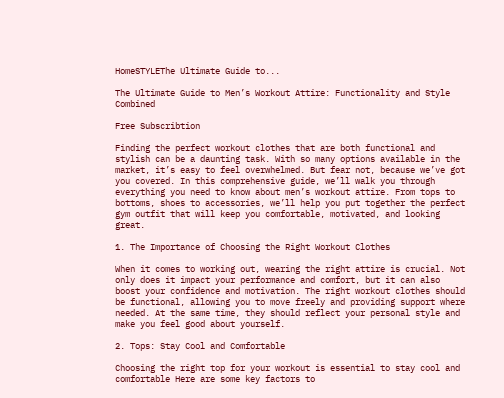HomeSTYLEThe Ultimate Guide to...

The Ultimate Guide to Men’s Workout Attire: Functionality and Style Combined

Free Subscribtion

Finding the perfect workout clothes that are both functional and stylish can be a daunting task. With so many options available in the market, it’s easy to feel overwhelmed. But fear not, because we’ve got you covered. In this comprehensive guide, we’ll walk you through everything you need to know about men’s workout attire. From tops to bottoms, shoes to accessories, we’ll help you put together the perfect gym outfit that will keep you comfortable, motivated, and looking great.

1. The Importance of Choosing the Right Workout Clothes

When it comes to working out, wearing the right attire is crucial. Not only does it impact your performance and comfort, but it can also boost your confidence and motivation. The right workout clothes should be functional, allowing you to move freely and providing support where needed. At the same time, they should reflect your personal style and make you feel good about yourself.

2. Tops: Stay Cool and Comfortable

Choosing the right top for your workout is essential to stay cool and comfortable Here are some key factors to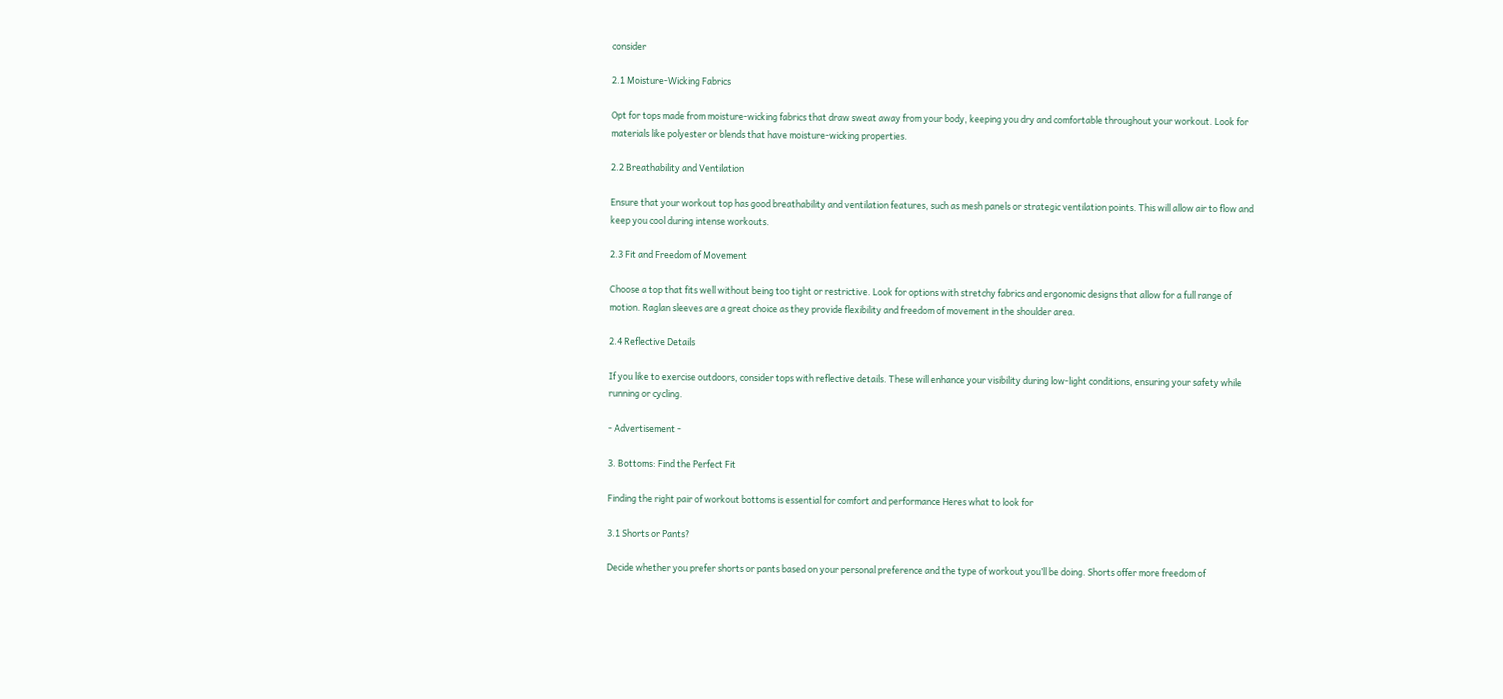consider

2.1 Moisture-Wicking Fabrics

Opt for tops made from moisture-wicking fabrics that draw sweat away from your body, keeping you dry and comfortable throughout your workout. Look for materials like polyester or blends that have moisture-wicking properties.

2.2 Breathability and Ventilation

Ensure that your workout top has good breathability and ventilation features, such as mesh panels or strategic ventilation points. This will allow air to flow and keep you cool during intense workouts.

2.3 Fit and Freedom of Movement

Choose a top that fits well without being too tight or restrictive. Look for options with stretchy fabrics and ergonomic designs that allow for a full range of motion. Raglan sleeves are a great choice as they provide flexibility and freedom of movement in the shoulder area.

2.4 Reflective Details

If you like to exercise outdoors, consider tops with reflective details. These will enhance your visibility during low-light conditions, ensuring your safety while running or cycling.

- Advertisement -

3. Bottoms: Find the Perfect Fit

Finding the right pair of workout bottoms is essential for comfort and performance Heres what to look for

3.1 Shorts or Pants?

Decide whether you prefer shorts or pants based on your personal preference and the type of workout you’ll be doing. Shorts offer more freedom of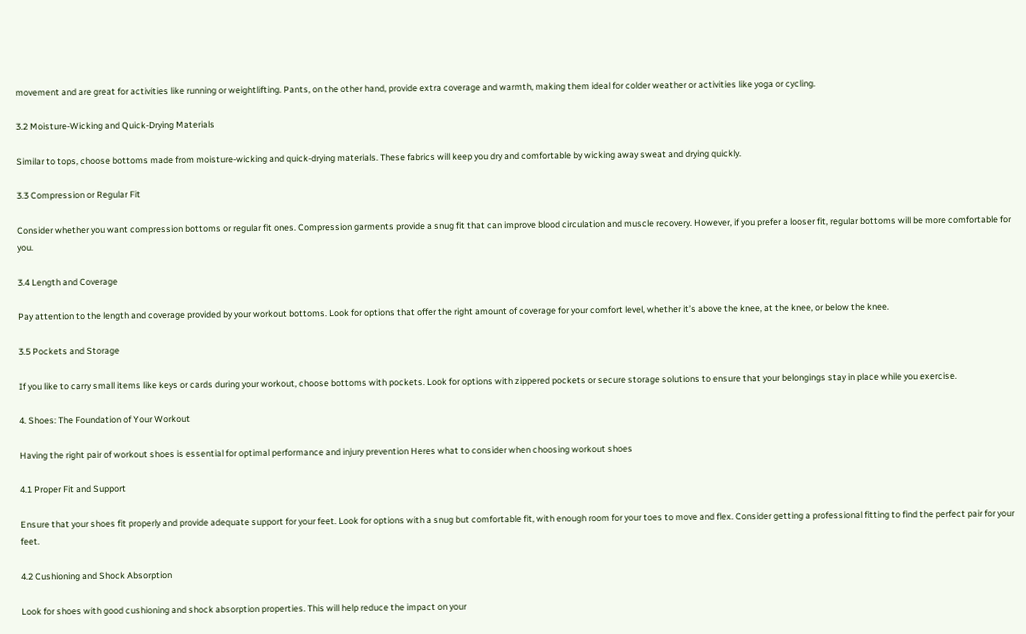movement and are great for activities like running or weightlifting. Pants, on the other hand, provide extra coverage and warmth, making them ideal for colder weather or activities like yoga or cycling.

3.2 Moisture-Wicking and Quick-Drying Materials

Similar to tops, choose bottoms made from moisture-wicking and quick-drying materials. These fabrics will keep you dry and comfortable by wicking away sweat and drying quickly.

3.3 Compression or Regular Fit

Consider whether you want compression bottoms or regular fit ones. Compression garments provide a snug fit that can improve blood circulation and muscle recovery. However, if you prefer a looser fit, regular bottoms will be more comfortable for you.

3.4 Length and Coverage

Pay attention to the length and coverage provided by your workout bottoms. Look for options that offer the right amount of coverage for your comfort level, whether it’s above the knee, at the knee, or below the knee.

3.5 Pockets and Storage

If you like to carry small items like keys or cards during your workout, choose bottoms with pockets. Look for options with zippered pockets or secure storage solutions to ensure that your belongings stay in place while you exercise.

4. Shoes: The Foundation of Your Workout

Having the right pair of workout shoes is essential for optimal performance and injury prevention Heres what to consider when choosing workout shoes

4.1 Proper Fit and Support

Ensure that your shoes fit properly and provide adequate support for your feet. Look for options with a snug but comfortable fit, with enough room for your toes to move and flex. Consider getting a professional fitting to find the perfect pair for your feet.

4.2 Cushioning and Shock Absorption

Look for shoes with good cushioning and shock absorption properties. This will help reduce the impact on your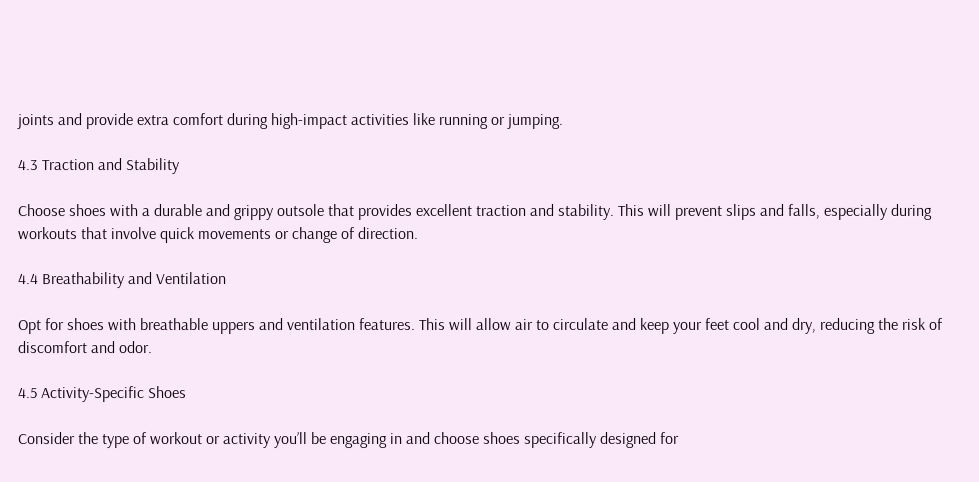joints and provide extra comfort during high-impact activities like running or jumping.

4.3 Traction and Stability

Choose shoes with a durable and grippy outsole that provides excellent traction and stability. This will prevent slips and falls, especially during workouts that involve quick movements or change of direction.

4.4 Breathability and Ventilation

Opt for shoes with breathable uppers and ventilation features. This will allow air to circulate and keep your feet cool and dry, reducing the risk of discomfort and odor.

4.5 Activity-Specific Shoes

Consider the type of workout or activity you’ll be engaging in and choose shoes specifically designed for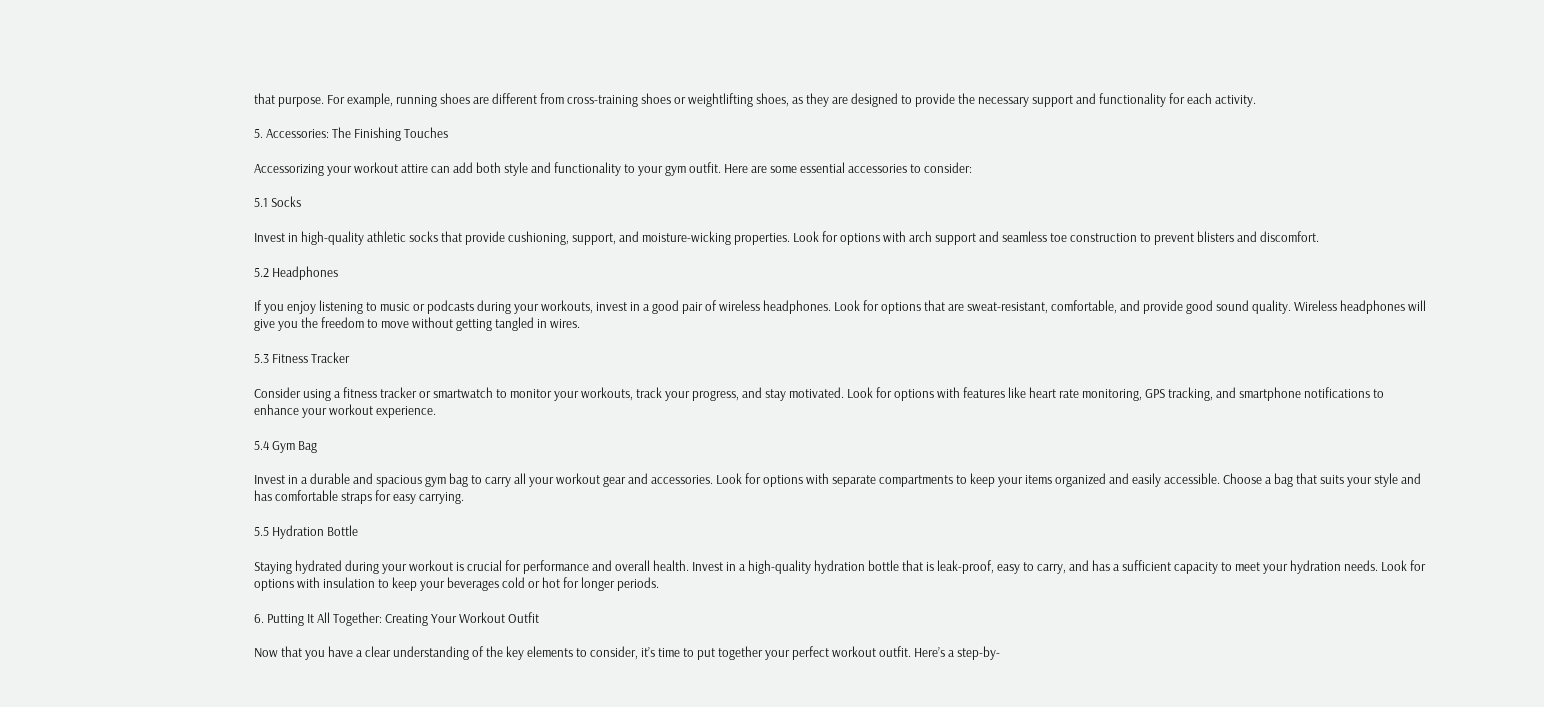that purpose. For example, running shoes are different from cross-training shoes or weightlifting shoes, as they are designed to provide the necessary support and functionality for each activity.

5. Accessories: The Finishing Touches

Accessorizing your workout attire can add both style and functionality to your gym outfit. Here are some essential accessories to consider:

5.1 Socks

Invest in high-quality athletic socks that provide cushioning, support, and moisture-wicking properties. Look for options with arch support and seamless toe construction to prevent blisters and discomfort.

5.2 Headphones

If you enjoy listening to music or podcasts during your workouts, invest in a good pair of wireless headphones. Look for options that are sweat-resistant, comfortable, and provide good sound quality. Wireless headphones will give you the freedom to move without getting tangled in wires.

5.3 Fitness Tracker

Consider using a fitness tracker or smartwatch to monitor your workouts, track your progress, and stay motivated. Look for options with features like heart rate monitoring, GPS tracking, and smartphone notifications to enhance your workout experience.

5.4 Gym Bag

Invest in a durable and spacious gym bag to carry all your workout gear and accessories. Look for options with separate compartments to keep your items organized and easily accessible. Choose a bag that suits your style and has comfortable straps for easy carrying.

5.5 Hydration Bottle

Staying hydrated during your workout is crucial for performance and overall health. Invest in a high-quality hydration bottle that is leak-proof, easy to carry, and has a sufficient capacity to meet your hydration needs. Look for options with insulation to keep your beverages cold or hot for longer periods.

6. Putting It All Together: Creating Your Workout Outfit

Now that you have a clear understanding of the key elements to consider, it’s time to put together your perfect workout outfit. Here’s a step-by-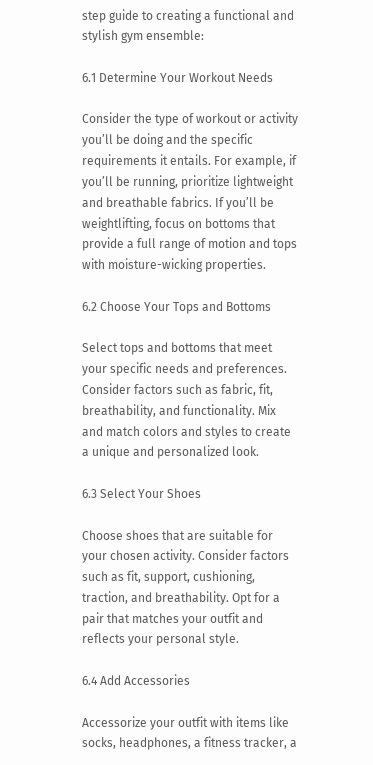step guide to creating a functional and stylish gym ensemble:

6.1 Determine Your Workout Needs

Consider the type of workout or activity you’ll be doing and the specific requirements it entails. For example, if you’ll be running, prioritize lightweight and breathable fabrics. If you’ll be weightlifting, focus on bottoms that provide a full range of motion and tops with moisture-wicking properties.

6.2 Choose Your Tops and Bottoms

Select tops and bottoms that meet your specific needs and preferences. Consider factors such as fabric, fit, breathability, and functionality. Mix and match colors and styles to create a unique and personalized look.

6.3 Select Your Shoes

Choose shoes that are suitable for your chosen activity. Consider factors such as fit, support, cushioning, traction, and breathability. Opt for a pair that matches your outfit and reflects your personal style.

6.4 Add Accessories

Accessorize your outfit with items like socks, headphones, a fitness tracker, a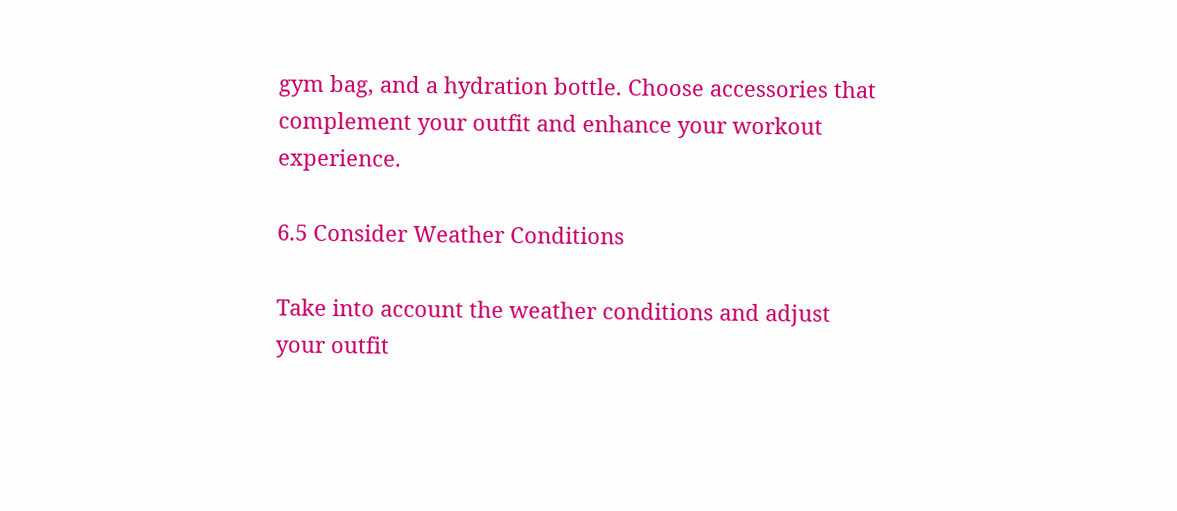gym bag, and a hydration bottle. Choose accessories that complement your outfit and enhance your workout experience.

6.5 Consider Weather Conditions

Take into account the weather conditions and adjust your outfit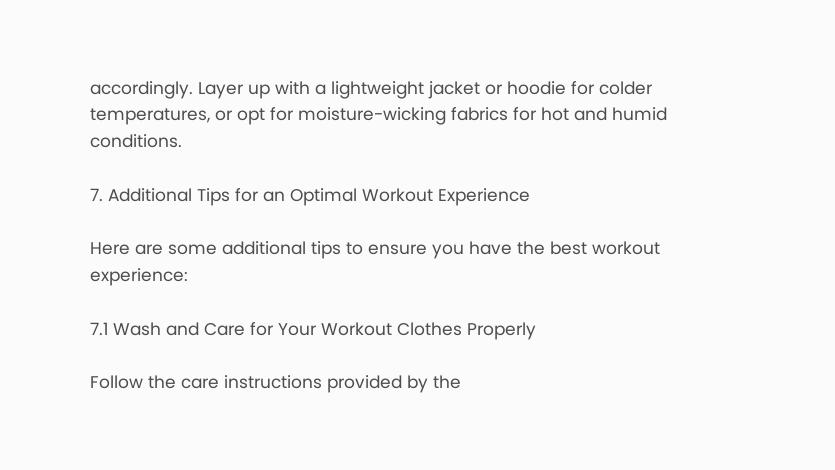accordingly. Layer up with a lightweight jacket or hoodie for colder temperatures, or opt for moisture-wicking fabrics for hot and humid conditions.

7. Additional Tips for an Optimal Workout Experience

Here are some additional tips to ensure you have the best workout experience:

7.1 Wash and Care for Your Workout Clothes Properly

Follow the care instructions provided by the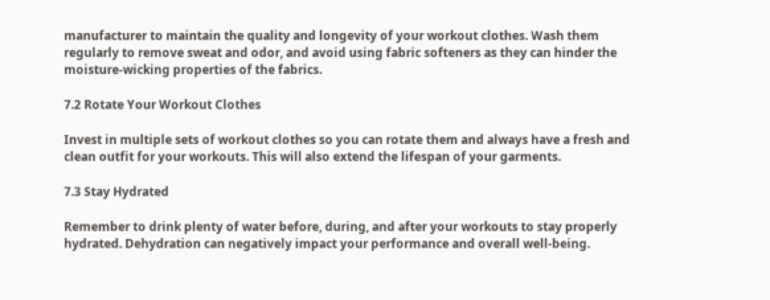manufacturer to maintain the quality and longevity of your workout clothes. Wash them regularly to remove sweat and odor, and avoid using fabric softeners as they can hinder the moisture-wicking properties of the fabrics.

7.2 Rotate Your Workout Clothes

Invest in multiple sets of workout clothes so you can rotate them and always have a fresh and clean outfit for your workouts. This will also extend the lifespan of your garments.

7.3 Stay Hydrated

Remember to drink plenty of water before, during, and after your workouts to stay properly hydrated. Dehydration can negatively impact your performance and overall well-being.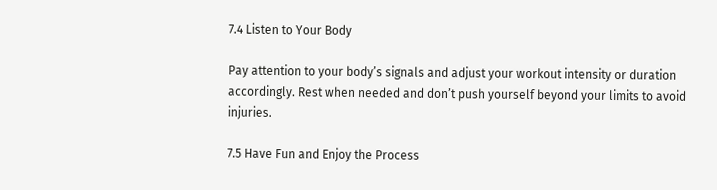7.4 Listen to Your Body

Pay attention to your body’s signals and adjust your workout intensity or duration accordingly. Rest when needed and don’t push yourself beyond your limits to avoid injuries.

7.5 Have Fun and Enjoy the Process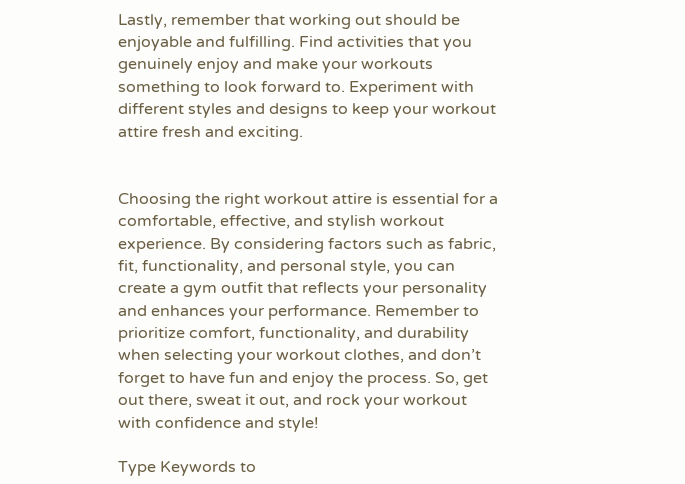Lastly, remember that working out should be enjoyable and fulfilling. Find activities that you genuinely enjoy and make your workouts something to look forward to. Experiment with different styles and designs to keep your workout attire fresh and exciting.


Choosing the right workout attire is essential for a comfortable, effective, and stylish workout experience. By considering factors such as fabric, fit, functionality, and personal style, you can create a gym outfit that reflects your personality and enhances your performance. Remember to prioritize comfort, functionality, and durability when selecting your workout clothes, and don’t forget to have fun and enjoy the process. So, get out there, sweat it out, and rock your workout with confidence and style!

Type Keywords to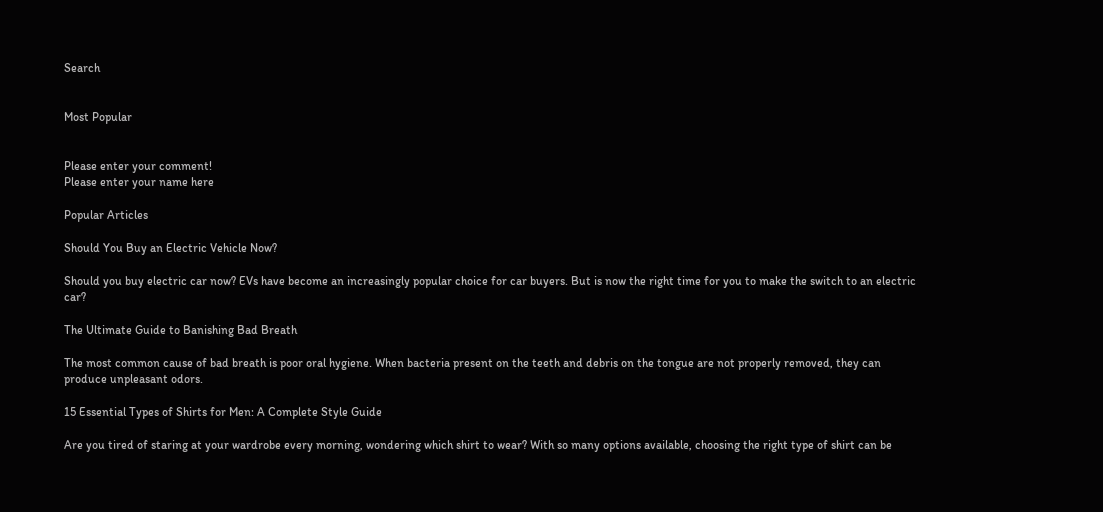Search


Most Popular


Please enter your comment!
Please enter your name here

Popular Articles

Should You Buy an Electric Vehicle Now?

Should you buy electric car now? EVs have become an increasingly popular choice for car buyers. But is now the right time for you to make the switch to an electric car?

The Ultimate Guide to Banishing Bad Breath

The most common cause of bad breath is poor oral hygiene. When bacteria present on the teeth and debris on the tongue are not properly removed, they can produce unpleasant odors.

15 Essential Types of Shirts for Men: A Complete Style Guide

Are you tired of staring at your wardrobe every morning, wondering which shirt to wear? With so many options available, choosing the right type of shirt can be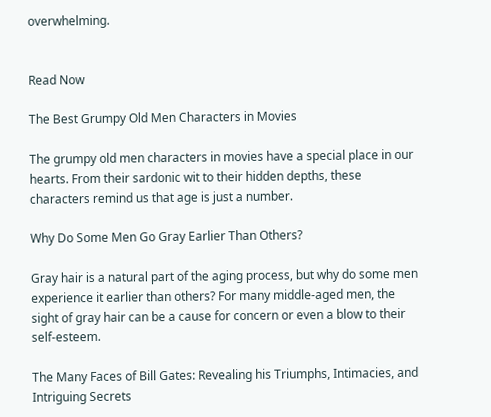overwhelming.


Read Now

The Best Grumpy Old Men Characters in Movies

The grumpy old men characters in movies have a special place in our hearts. From their sardonic wit to their hidden depths, these characters remind us that age is just a number.

Why Do Some Men Go Gray Earlier Than Others?

Gray hair is a natural part of the aging process, but why do some men experience it earlier than others? For many middle-aged men, the sight of gray hair can be a cause for concern or even a blow to their self-esteem.

The Many Faces of Bill Gates: Revealing his Triumphs, Intimacies, and Intriguing Secrets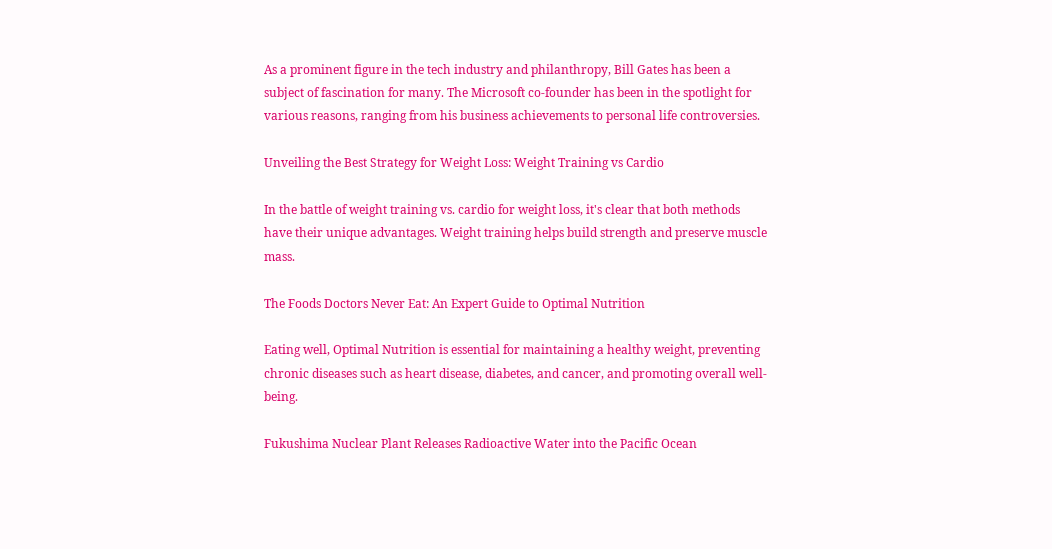As a prominent figure in the tech industry and philanthropy, Bill Gates has been a subject of fascination for many. The Microsoft co-founder has been in the spotlight for various reasons, ranging from his business achievements to personal life controversies.

Unveiling the Best Strategy for Weight Loss: Weight Training vs Cardio

In the battle of weight training vs. cardio for weight loss, it's clear that both methods have their unique advantages. Weight training helps build strength and preserve muscle mass.

The Foods Doctors Never Eat: An Expert Guide to Optimal Nutrition

Eating well, Optimal Nutrition is essential for maintaining a healthy weight, preventing chronic diseases such as heart disease, diabetes, and cancer, and promoting overall well-being.

Fukushima Nuclear Plant Releases Radioactive Water into the Pacific Ocean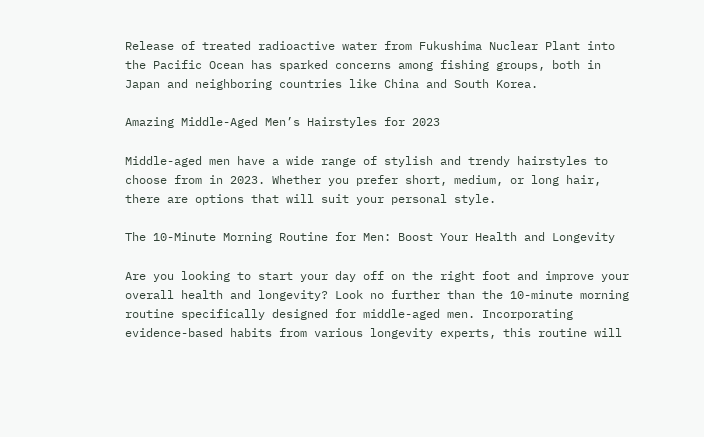Release of treated radioactive water from Fukushima Nuclear Plant into the Pacific Ocean has sparked concerns among fishing groups, both in Japan and neighboring countries like China and South Korea.

Amazing Middle-Aged Men’s Hairstyles for 2023

Middle-aged men have a wide range of stylish and trendy hairstyles to choose from in 2023. Whether you prefer short, medium, or long hair, there are options that will suit your personal style.

The 10-Minute Morning Routine for Men: Boost Your Health and Longevity

Are you looking to start your day off on the right foot and improve your overall health and longevity? Look no further than the 10-minute morning routine specifically designed for middle-aged men. Incorporating evidence-based habits from various longevity experts, this routine will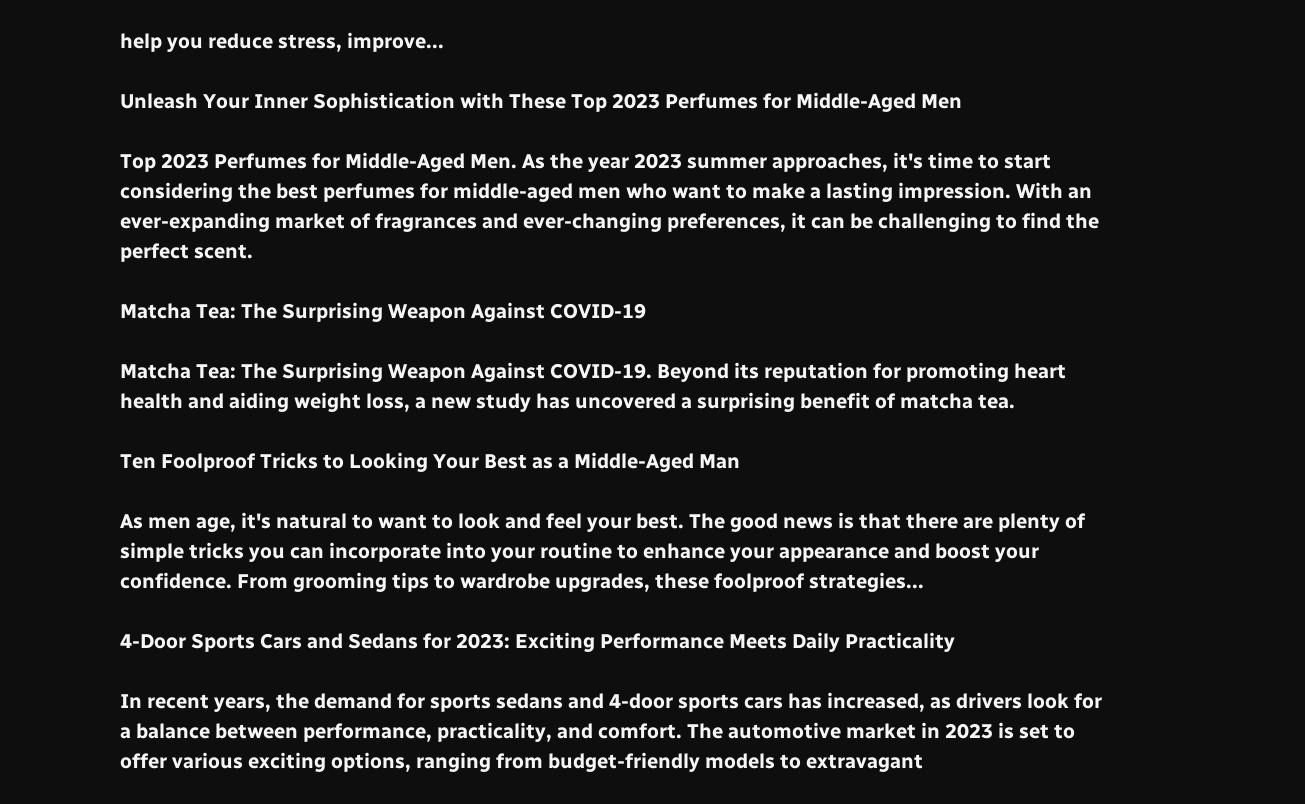help you reduce stress, improve...

Unleash Your Inner Sophistication with These Top 2023 Perfumes for Middle-Aged Men

Top 2023 Perfumes for Middle-Aged Men. As the year 2023 summer approaches, it's time to start considering the best perfumes for middle-aged men who want to make a lasting impression. With an ever-expanding market of fragrances and ever-changing preferences, it can be challenging to find the perfect scent.

Matcha Tea: The Surprising Weapon Against COVID-19

Matcha Tea: The Surprising Weapon Against COVID-19. Beyond its reputation for promoting heart health and aiding weight loss, a new study has uncovered a surprising benefit of matcha tea.

Ten Foolproof Tricks to Looking Your Best as a Middle-Aged Man

As men age, it's natural to want to look and feel your best. The good news is that there are plenty of simple tricks you can incorporate into your routine to enhance your appearance and boost your confidence. From grooming tips to wardrobe upgrades, these foolproof strategies...

4-Door Sports Cars and Sedans for 2023: Exciting Performance Meets Daily Practicality

In recent years, the demand for sports sedans and 4-door sports cars has increased, as drivers look for a balance between performance, practicality, and comfort. The automotive market in 2023 is set to offer various exciting options, ranging from budget-friendly models to extravagant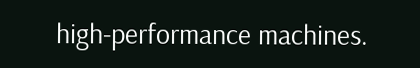high-performance machines.